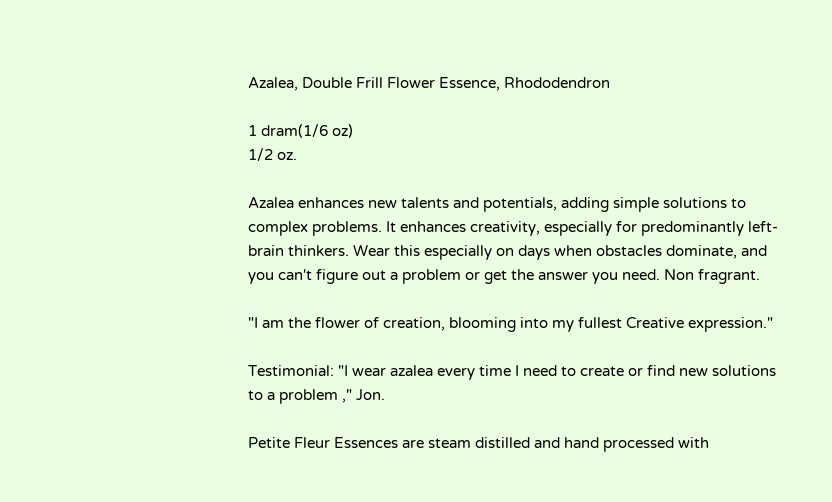Azalea, Double Frill Flower Essence, Rhododendron

1 dram(1/6 oz)
1/2 oz.

Azalea enhances new talents and potentials, adding simple solutions to complex problems. It enhances creativity, especially for predominantly left-brain thinkers. Wear this especially on days when obstacles dominate, and you can't figure out a problem or get the answer you need. Non fragrant.

"I am the flower of creation, blooming into my fullest Creative expression."

Testimonial: "I wear azalea every time I need to create or find new solutions to a problem ," Jon.

Petite Fleur Essences are steam distilled and hand processed with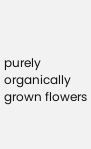purely organically grown flowers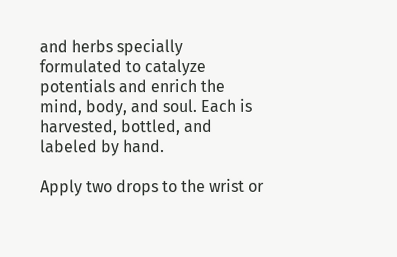and herbs specially formulated to catalyze potentials and enrich the mind, body, and soul. Each is harvested, bottled, and labeled by hand.

Apply two drops to the wrist or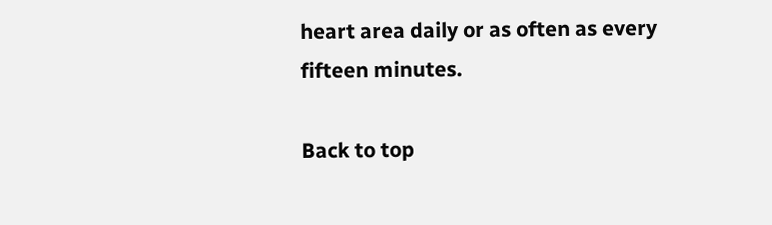heart area daily or as often as every fifteen minutes.

Back to top